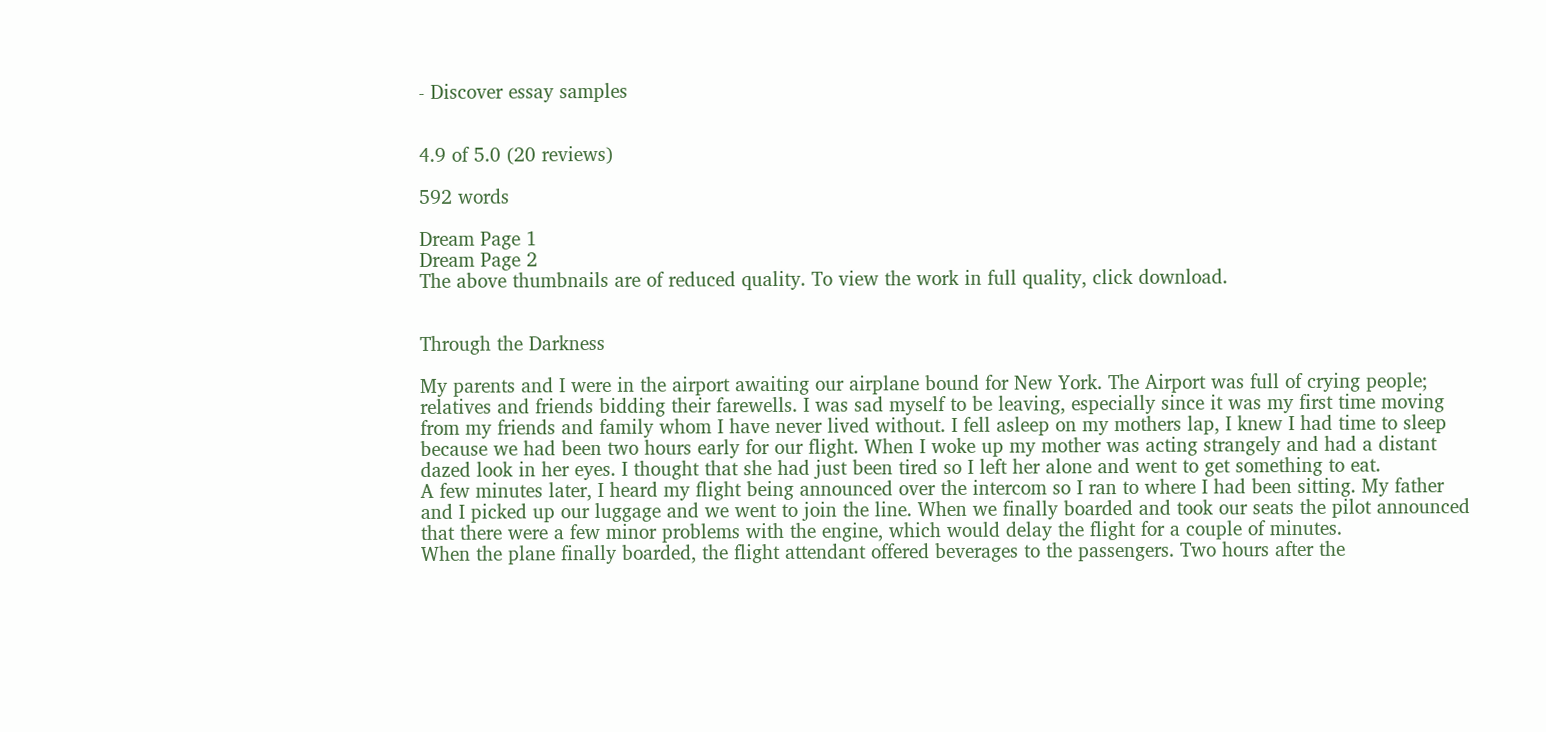- Discover essay samples


4.9 of 5.0 (20 reviews)

592 words

Dream Page 1
Dream Page 2
The above thumbnails are of reduced quality. To view the work in full quality, click download.


Through the Darkness

My parents and I were in the airport awaiting our airplane bound for New York. The Airport was full of crying people; relatives and friends bidding their farewells. I was sad myself to be leaving, especially since it was my first time moving from my friends and family whom I have never lived without. I fell asleep on my mothers lap, I knew I had time to sleep because we had been two hours early for our flight. When I woke up my mother was acting strangely and had a distant dazed look in her eyes. I thought that she had just been tired so I left her alone and went to get something to eat.
A few minutes later, I heard my flight being announced over the intercom so I ran to where I had been sitting. My father and I picked up our luggage and we went to join the line. When we finally boarded and took our seats the pilot announced that there were a few minor problems with the engine, which would delay the flight for a couple of minutes.
When the plane finally boarded, the flight attendant offered beverages to the passengers. Two hours after the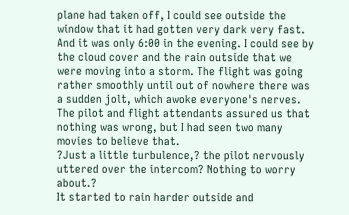plane had taken off, I could see outside the window that it had gotten very dark very fast. And it was only 6:00 in the evening. I could see by the cloud cover and the rain outside that we were moving into a storm. The flight was going rather smoothly until out of nowhere there was a sudden jolt, which awoke everyone's nerves. The pilot and flight attendants assured us that nothing was wrong, but I had seen two many movies to believe that.
?Just a little turbulence,? the pilot nervously uttered over the intercom? Nothing to worry about.?
It started to rain harder outside and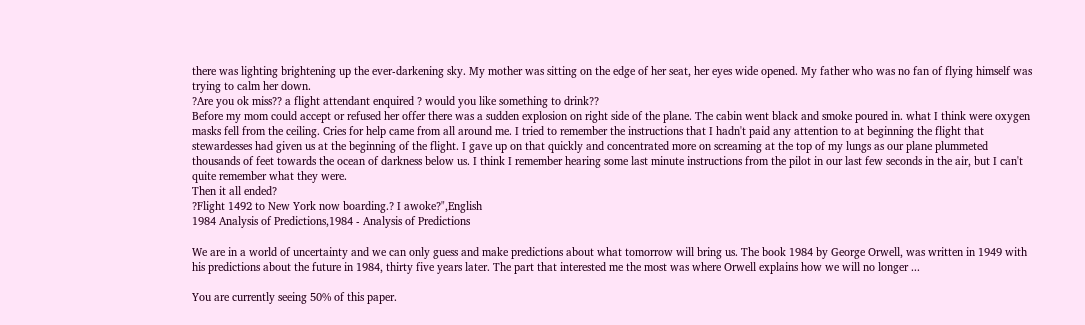there was lighting brightening up the ever-darkening sky. My mother was sitting on the edge of her seat, her eyes wide opened. My father who was no fan of flying himself was trying to calm her down.
?Are you ok miss?? a flight attendant enquired ? would you like something to drink??
Before my mom could accept or refused her offer there was a sudden explosion on right side of the plane. The cabin went black and smoke poured in. what I think were oxygen masks fell from the ceiling. Cries for help came from all around me. I tried to remember the instructions that I hadn't paid any attention to at beginning the flight that stewardesses had given us at the beginning of the flight. I gave up on that quickly and concentrated more on screaming at the top of my lungs as our plane plummeted thousands of feet towards the ocean of darkness below us. I think I remember hearing some last minute instructions from the pilot in our last few seconds in the air, but I can't quite remember what they were.
Then it all ended?
?Flight 1492 to New York now boarding.? I awoke?",English
1984 Analysis of Predictions,1984 - Analysis of Predictions

We are in a world of uncertainty and we can only guess and make predictions about what tomorrow will bring us. The book 1984 by George Orwell, was written in 1949 with his predictions about the future in 1984, thirty five years later. The part that interested me the most was where Orwell explains how we will no longer ...

You are currently seeing 50% of this paper.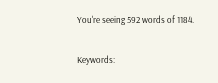You're seeing 592 words of 1184.

Keywords: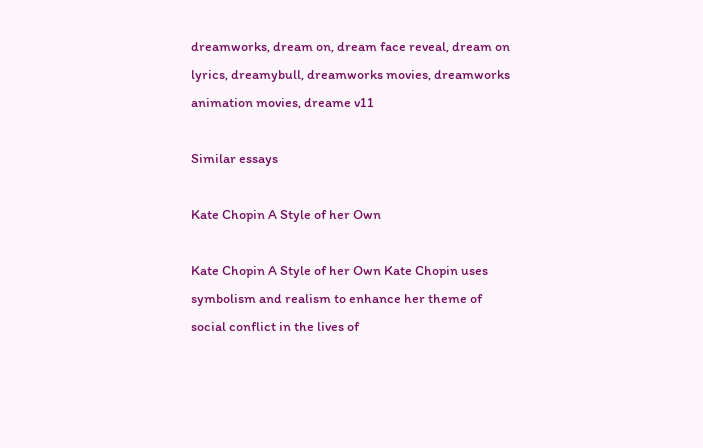dreamworks, dream on, dream face reveal, dream on lyrics, dreamybull, dreamworks movies, dreamworks animation movies, dreame v11

Similar essays

Kate Chopin A Style of her Own

Kate Chopin A Style of her Own Kate Chopin uses symbolism and realism to enhance her theme of social conflict in the lives of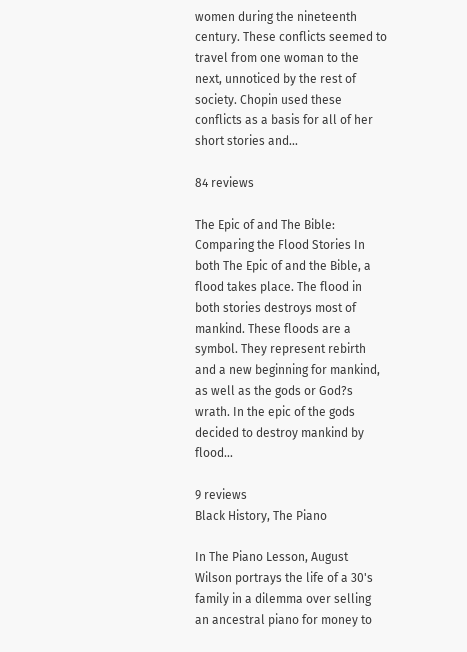women during the nineteenth century. These conflicts seemed to travel from one woman to the next, unnoticed by the rest of society. Chopin used these conflicts as a basis for all of her short stories and...

84 reviews

The Epic of and The Bible: Comparing the Flood Stories In both The Epic of and the Bible, a flood takes place. The flood in both stories destroys most of mankind. These floods are a symbol. They represent rebirth and a new beginning for mankind, as well as the gods or God?s wrath. In the epic of the gods decided to destroy mankind by flood...

9 reviews
Black History, The Piano

In The Piano Lesson, August Wilson portrays the life of a 30's family in a dilemma over selling an ancestral piano for money to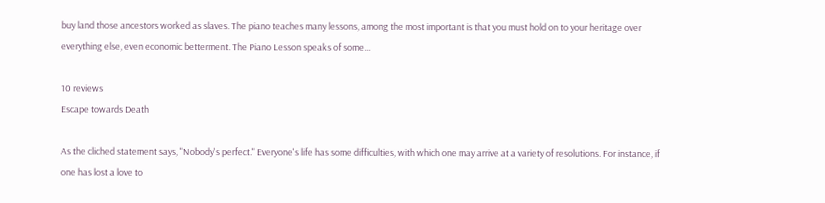buy land those ancestors worked as slaves. The piano teaches many lessons, among the most important is that you must hold on to your heritage over everything else, even economic betterment. The Piano Lesson speaks of some...

10 reviews
Escape towards Death

As the cliched statement says, "Nobody's perfect." Everyone's life has some difficulties, with which one may arrive at a variety of resolutions. For instance, if one has lost a love to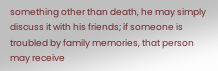something other than death, he may simply discuss it with his friends; if someone is troubled by family memories, that person may receive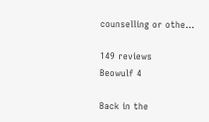counselling or othe...

149 reviews
Beowulf 4

Back in the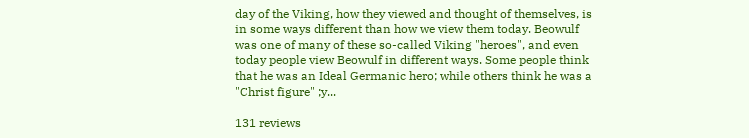day of the Viking, how they viewed and thought of themselves, is in some ways different than how we view them today. Beowulf was one of many of these so-called Viking "heroes", and even today people view Beowulf in different ways. Some people think that he was an Ideal Germanic hero; while others think he was a "Christ figure" ;y...

131 reviews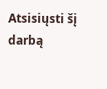Atsisiųsti šį darbą